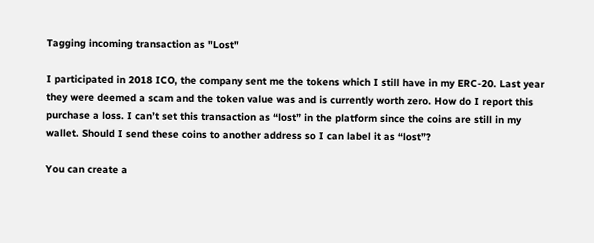Tagging incoming transaction as "Lost"

I participated in 2018 ICO, the company sent me the tokens which I still have in my ERC-20. Last year they were deemed a scam and the token value was and is currently worth zero. How do I report this purchase a loss. I can’t set this transaction as “lost” in the platform since the coins are still in my wallet. Should I send these coins to another address so I can label it as “lost”?

You can create a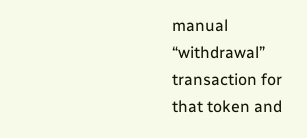manual “withdrawal” transaction for that token and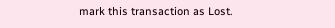mark this transaction as Lost.